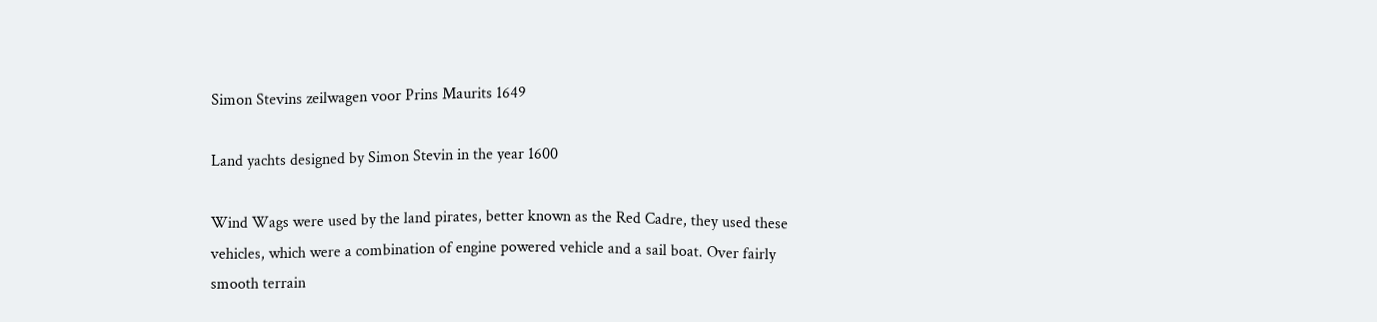Simon Stevins zeilwagen voor Prins Maurits 1649

Land yachts designed by Simon Stevin in the year 1600

Wind Wags were used by the land pirates, better known as the Red Cadre, they used these vehicles, which were a combination of engine powered vehicle and a sail boat. Over fairly smooth terrain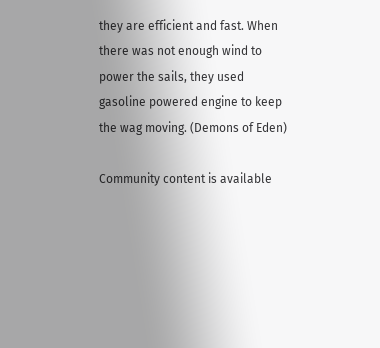they are efficient and fast. When there was not enough wind to power the sails, they used gasoline powered engine to keep the wag moving. (Demons of Eden)

Community content is available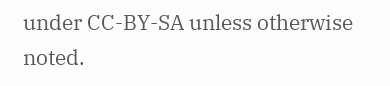under CC-BY-SA unless otherwise noted.